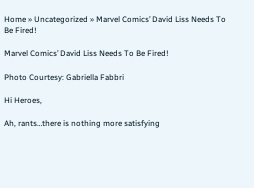Home » Uncategorized » Marvel Comics’ David Liss Needs To Be Fired!

Marvel Comics’ David Liss Needs To Be Fired!

Photo Courtesy: Gabriella Fabbri

Hi Heroes,

Ah, rants…there is nothing more satisfying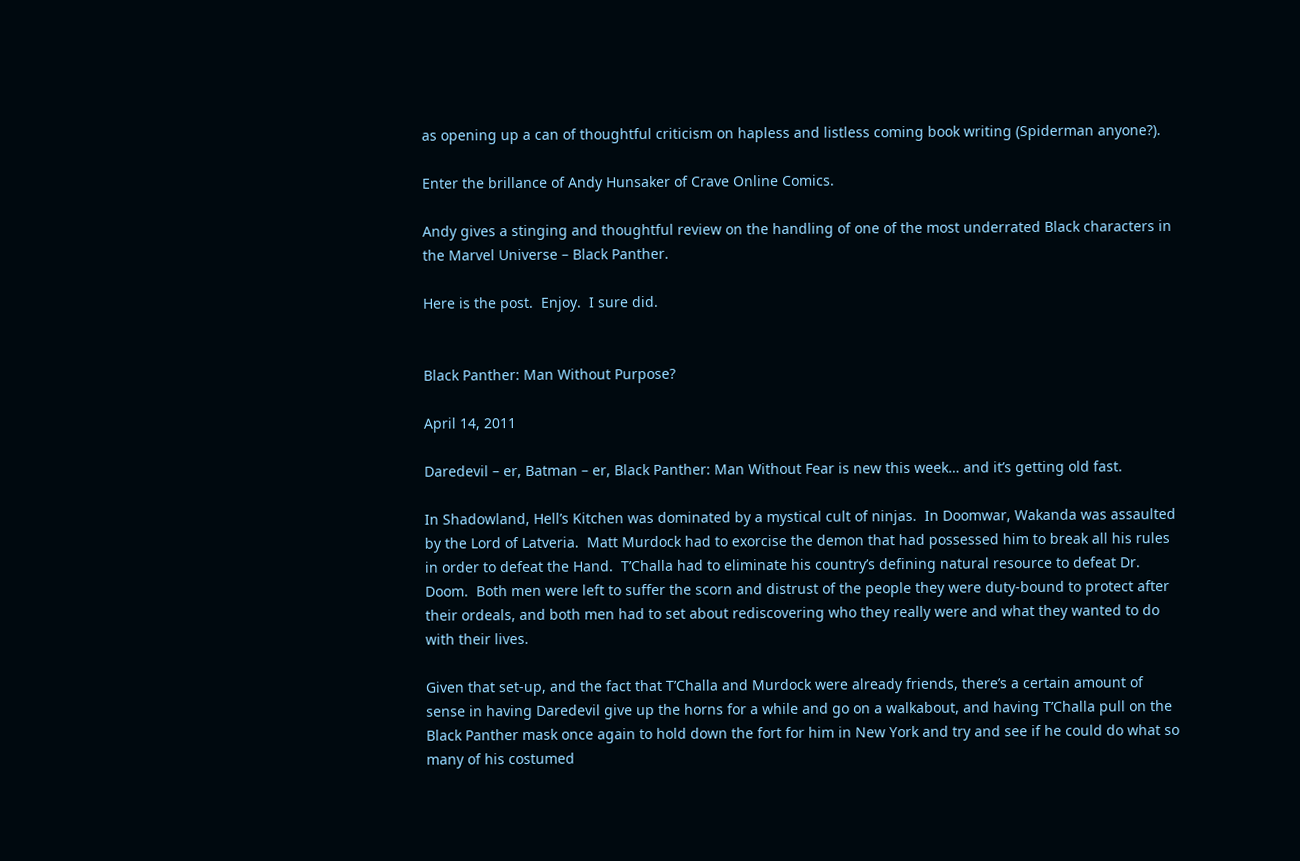as opening up a can of thoughtful criticism on hapless and listless coming book writing (Spiderman anyone?).

Enter the brillance of Andy Hunsaker of Crave Online Comics.

Andy gives a stinging and thoughtful review on the handling of one of the most underrated Black characters in the Marvel Universe – Black Panther.

Here is the post.  Enjoy.  I sure did.


Black Panther: Man Without Purpose?

April 14, 2011

Daredevil – er, Batman – er, Black Panther: Man Without Fear is new this week… and it’s getting old fast.

In Shadowland, Hell’s Kitchen was dominated by a mystical cult of ninjas.  In Doomwar, Wakanda was assaulted by the Lord of Latveria.  Matt Murdock had to exorcise the demon that had possessed him to break all his rules in order to defeat the Hand.  T’Challa had to eliminate his country’s defining natural resource to defeat Dr. Doom.  Both men were left to suffer the scorn and distrust of the people they were duty-bound to protect after their ordeals, and both men had to set about rediscovering who they really were and what they wanted to do with their lives.

Given that set-up, and the fact that T’Challa and Murdock were already friends, there’s a certain amount of sense in having Daredevil give up the horns for a while and go on a walkabout, and having T’Challa pull on the Black Panther mask once again to hold down the fort for him in New York and try and see if he could do what so many of his costumed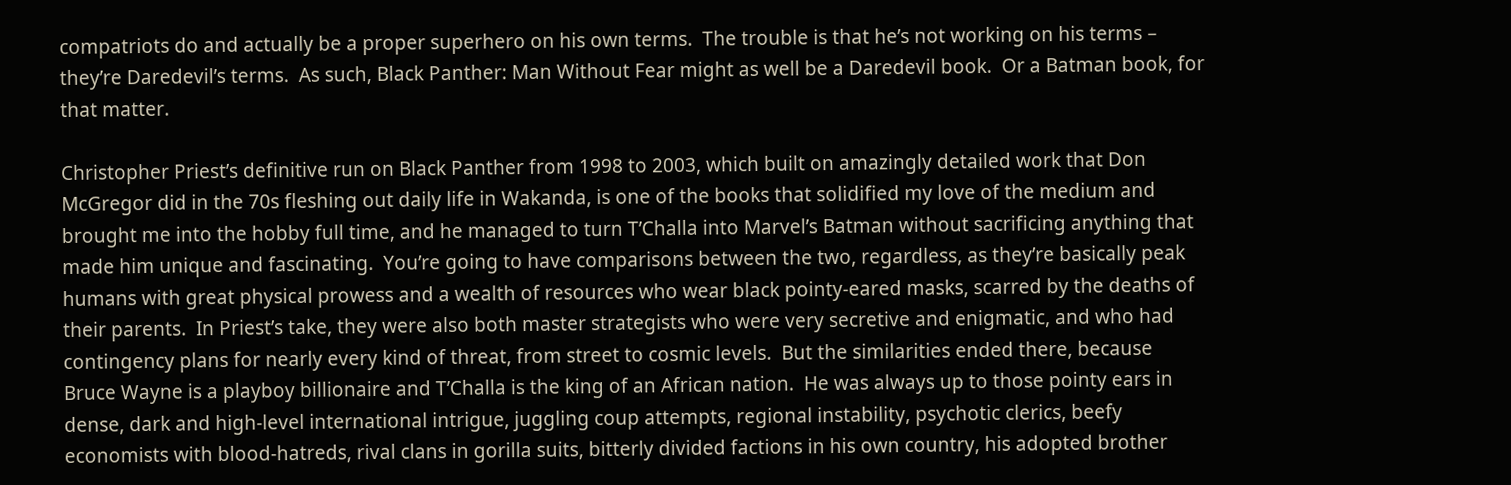compatriots do and actually be a proper superhero on his own terms.  The trouble is that he’s not working on his terms – they’re Daredevil’s terms.  As such, Black Panther: Man Without Fear might as well be a Daredevil book.  Or a Batman book, for that matter.

Christopher Priest’s definitive run on Black Panther from 1998 to 2003, which built on amazingly detailed work that Don McGregor did in the 70s fleshing out daily life in Wakanda, is one of the books that solidified my love of the medium and brought me into the hobby full time, and he managed to turn T’Challa into Marvel’s Batman without sacrificing anything that made him unique and fascinating.  You’re going to have comparisons between the two, regardless, as they’re basically peak humans with great physical prowess and a wealth of resources who wear black pointy-eared masks, scarred by the deaths of their parents.  In Priest’s take, they were also both master strategists who were very secretive and enigmatic, and who had contingency plans for nearly every kind of threat, from street to cosmic levels.  But the similarities ended there, because Bruce Wayne is a playboy billionaire and T’Challa is the king of an African nation.  He was always up to those pointy ears in dense, dark and high-level international intrigue, juggling coup attempts, regional instability, psychotic clerics, beefy economists with blood-hatreds, rival clans in gorilla suits, bitterly divided factions in his own country, his adopted brother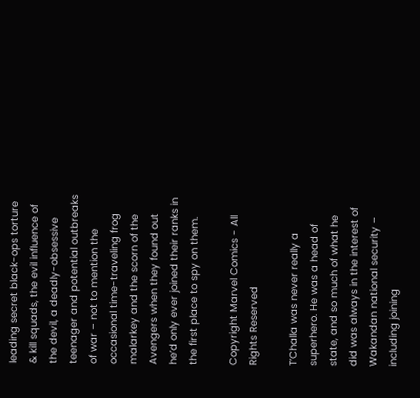leading secret black-ops torture & kill squads, the evil influence of the devil, a deadly-obsessive teenager and potential outbreaks of war – not to mention the occasional time-traveling frog malarkey and the scorn of the Avengers when they found out he’d only ever joined their ranks in the first place to spy on them.

Copyright Marvel Comics - All Rights Reserved

T’Challa was never really a superhero. He was a head of state, and so much of what he did was always in the interest of Wakandan national security – including joining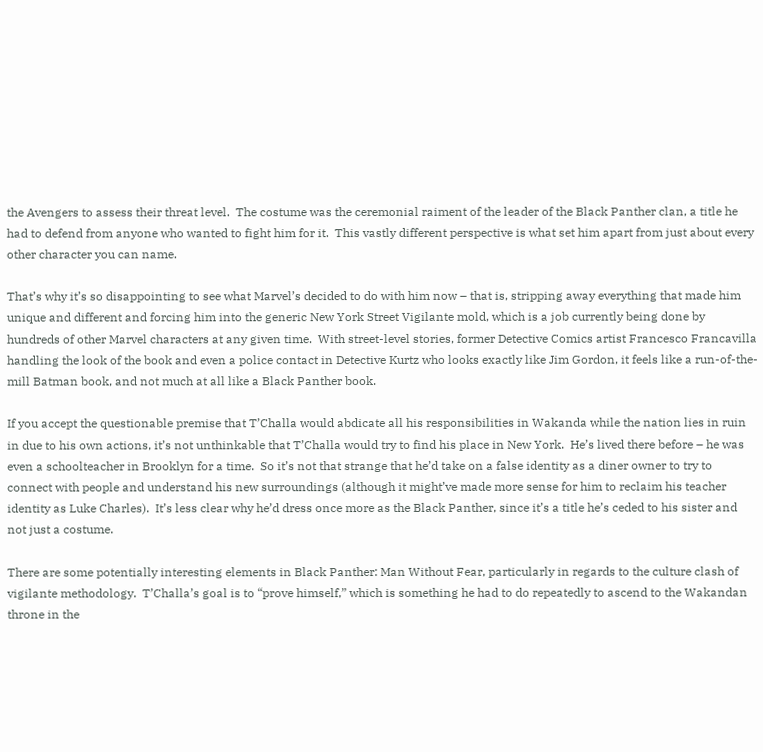the Avengers to assess their threat level.  The costume was the ceremonial raiment of the leader of the Black Panther clan, a title he had to defend from anyone who wanted to fight him for it.  This vastly different perspective is what set him apart from just about every other character you can name.

That’s why it’s so disappointing to see what Marvel’s decided to do with him now – that is, stripping away everything that made him unique and different and forcing him into the generic New York Street Vigilante mold, which is a job currently being done by hundreds of other Marvel characters at any given time.  With street-level stories, former Detective Comics artist Francesco Francavilla handling the look of the book and even a police contact in Detective Kurtz who looks exactly like Jim Gordon, it feels like a run-of-the-mill Batman book, and not much at all like a Black Panther book.

If you accept the questionable premise that T’Challa would abdicate all his responsibilities in Wakanda while the nation lies in ruin in due to his own actions, it’s not unthinkable that T’Challa would try to find his place in New York.  He’s lived there before – he was even a schoolteacher in Brooklyn for a time.  So it’s not that strange that he’d take on a false identity as a diner owner to try to connect with people and understand his new surroundings (although it might’ve made more sense for him to reclaim his teacher identity as Luke Charles).  It’s less clear why he’d dress once more as the Black Panther, since it’s a title he’s ceded to his sister and not just a costume.

There are some potentially interesting elements in Black Panther: Man Without Fear, particularly in regards to the culture clash of vigilante methodology.  T’Challa’s goal is to “prove himself,” which is something he had to do repeatedly to ascend to the Wakandan throne in the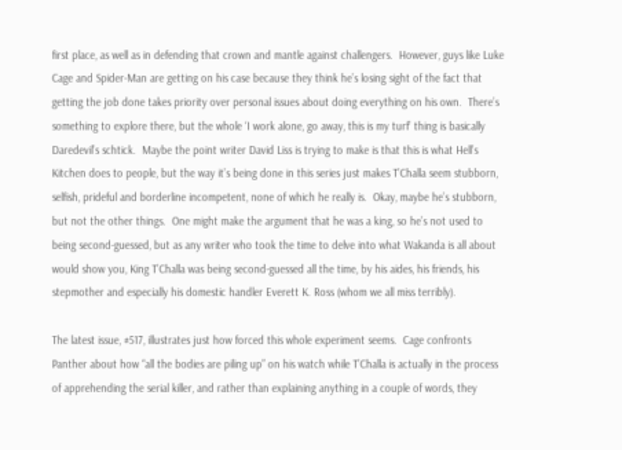first place, as well as in defending that crown and mantle against challengers.  However, guys like Luke Cage and Spider-Man are getting on his case because they think he’s losing sight of the fact that getting the job done takes priority over personal issues about doing everything on his own.  There’s something to explore there, but the whole ‘I work alone, go away, this is my turf’ thing is basically Daredevil’s schtick.  Maybe the point writer David Liss is trying to make is that this is what Hell’s Kitchen does to people, but the way it’s being done in this series just makes T’Challa seem stubborn, selfish, prideful and borderline incompetent, none of which he really is.  Okay, maybe he’s stubborn, but not the other things.  One might make the argument that he was a king, so he’s not used to being second-guessed, but as any writer who took the time to delve into what Wakanda is all about would show you, King T’Challa was being second-guessed all the time, by his aides, his friends, his stepmother and especially his domestic handler Everett K. Ross (whom we all miss terribly).

The latest issue, #517, illustrates just how forced this whole experiment seems.  Cage confronts Panther about how “all the bodies are piling up” on his watch while T’Challa is actually in the process of apprehending the serial killer, and rather than explaining anything in a couple of words, they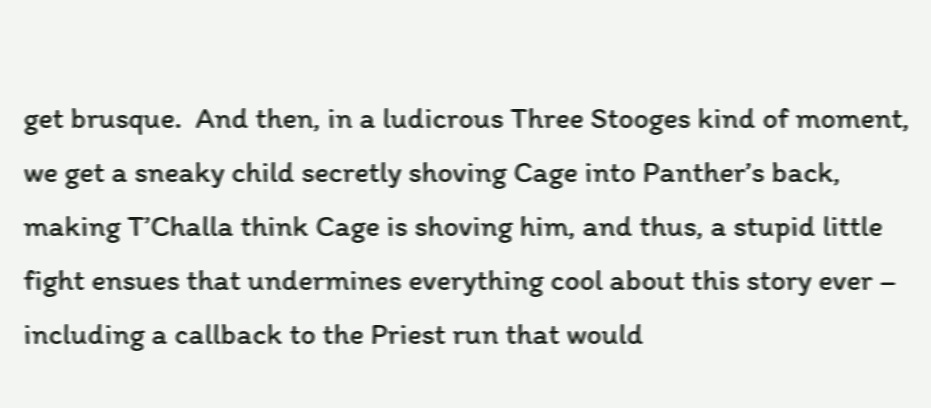get brusque.  And then, in a ludicrous Three Stooges kind of moment, we get a sneaky child secretly shoving Cage into Panther’s back, making T’Challa think Cage is shoving him, and thus, a stupid little fight ensues that undermines everything cool about this story ever – including a callback to the Priest run that would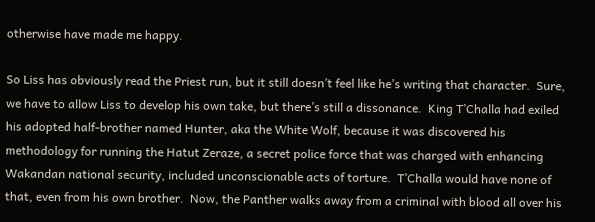otherwise have made me happy.

So Liss has obviously read the Priest run, but it still doesn’t feel like he’s writing that character.  Sure, we have to allow Liss to develop his own take, but there’s still a dissonance.  King T’Challa had exiled his adopted half-brother named Hunter, aka the White Wolf, because it was discovered his methodology for running the Hatut Zeraze, a secret police force that was charged with enhancing Wakandan national security, included unconscionable acts of torture.  T’Challa would have none of that, even from his own brother.  Now, the Panther walks away from a criminal with blood all over his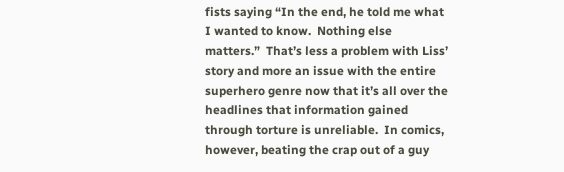fists saying “In the end, he told me what I wanted to know.  Nothing else matters.”  That’s less a problem with Liss’ story and more an issue with the entire superhero genre now that it’s all over the headlines that information gained through torture is unreliable.  In comics, however, beating the crap out of a guy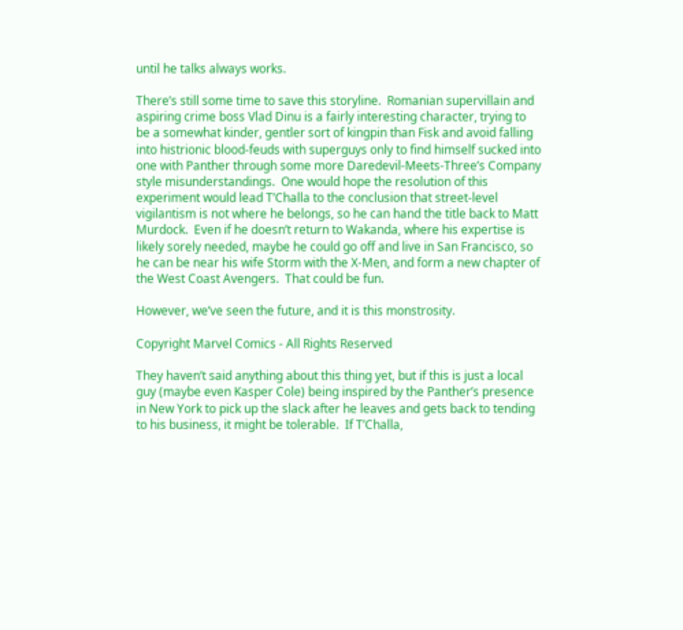until he talks always works.

There’s still some time to save this storyline.  Romanian supervillain and aspiring crime boss Vlad Dinu is a fairly interesting character, trying to be a somewhat kinder, gentler sort of kingpin than Fisk and avoid falling into histrionic blood-feuds with superguys only to find himself sucked into one with Panther through some more Daredevil-Meets-Three’s Company style misunderstandings.  One would hope the resolution of this experiment would lead T’Challa to the conclusion that street-level vigilantism is not where he belongs, so he can hand the title back to Matt Murdock.  Even if he doesn’t return to Wakanda, where his expertise is likely sorely needed, maybe he could go off and live in San Francisco, so he can be near his wife Storm with the X-Men, and form a new chapter of the West Coast Avengers.  That could be fun.

However, we’ve seen the future, and it is this monstrosity.

Copyright Marvel Comics - All Rights Reserved

They haven’t said anything about this thing yet, but if this is just a local guy (maybe even Kasper Cole) being inspired by the Panther’s presence in New York to pick up the slack after he leaves and gets back to tending to his business, it might be tolerable.  If T’Challa,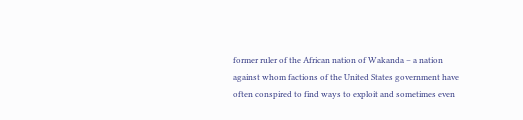former ruler of the African nation of Wakanda – a nation against whom factions of the United States government have often conspired to find ways to exploit and sometimes even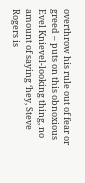overthrow his rule out of fear or greed – puts on this obnoxious Evel Knievel-looking thing, no amount of saying ‘hey, Steve Rogers is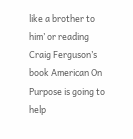like a brother to him’ or reading Craig Ferguson’s book American On Purpose is going to help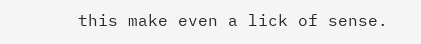this make even a lick of sense.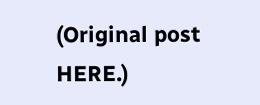(Original post HERE.)